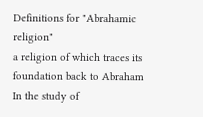Definitions for "Abrahamic religion"
a religion of which traces its foundation back to Abraham
In the study of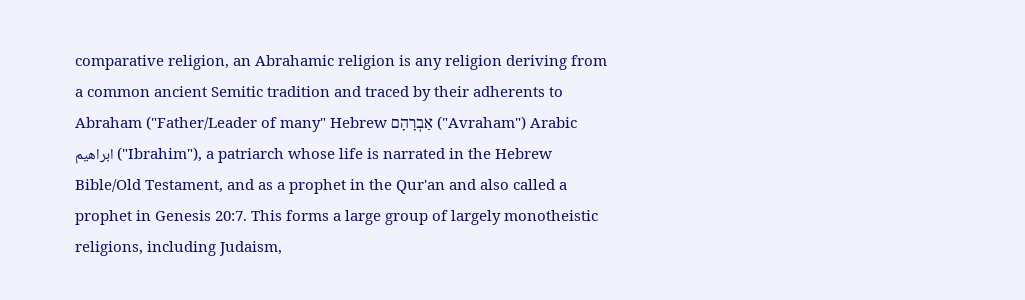comparative religion, an Abrahamic religion is any religion deriving from a common ancient Semitic tradition and traced by their adherents to Abraham ("Father/Leader of many" Hebrew אַבְרָהָם ("Avraham") Arabic ابراهيم ("Ibrahim"), a patriarch whose life is narrated in the Hebrew Bible/Old Testament, and as a prophet in the Qur'an and also called a prophet in Genesis 20:7. This forms a large group of largely monotheistic religions, including Judaism,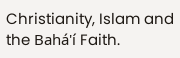Christianity, Islam and the Bahá'í Faith.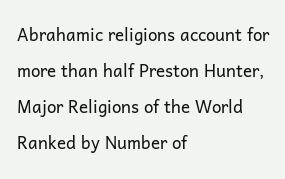Abrahamic religions account for more than half Preston Hunter, Major Religions of the World Ranked by Number of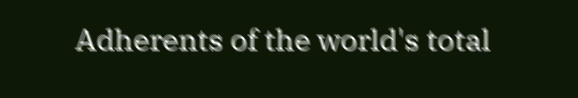Adherents of the world's total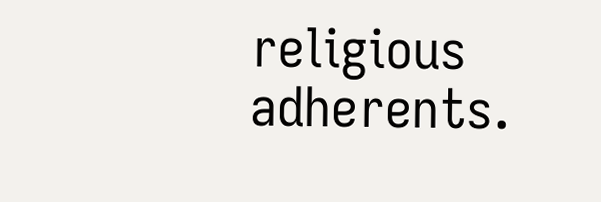religious adherents.